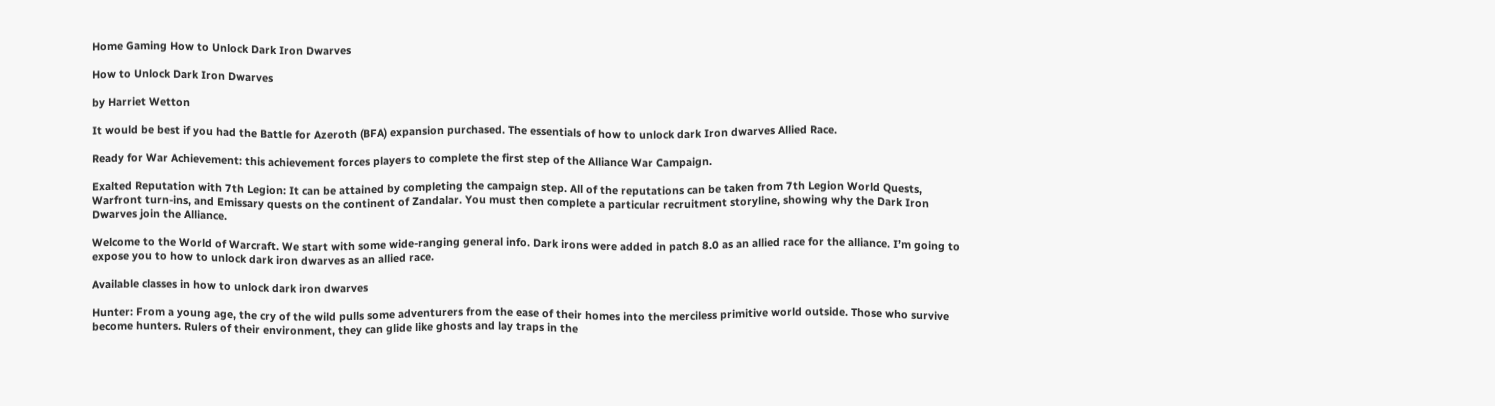Home Gaming How to Unlock Dark Iron Dwarves

How to Unlock Dark Iron Dwarves

by Harriet Wetton

It would be best if you had the Battle for Azeroth (BFA) expansion purchased. The essentials of how to unlock dark Iron dwarves Allied Race.

Ready for War Achievement: this achievement forces players to complete the first step of the Alliance War Campaign.

Exalted Reputation with 7th Legion: It can be attained by completing the campaign step. All of the reputations can be taken from 7th Legion World Quests, Warfront turn-ins, and Emissary quests on the continent of Zandalar. You must then complete a particular recruitment storyline, showing why the Dark Iron Dwarves join the Alliance.

Welcome to the World of Warcraft. We start with some wide-ranging general info. Dark irons were added in patch 8.0 as an allied race for the alliance. I’m going to expose you to how to unlock dark iron dwarves as an allied race.

Available classes in how to unlock dark iron dwarves

Hunter: From a young age, the cry of the wild pulls some adventurers from the ease of their homes into the merciless primitive world outside. Those who survive become hunters. Rulers of their environment, they can glide like ghosts and lay traps in the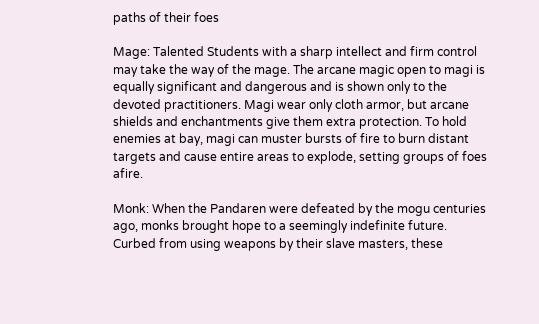paths of their foes

Mage: Talented Students with a sharp intellect and firm control may take the way of the mage. The arcane magic open to magi is equally significant and dangerous and is shown only to the devoted practitioners. Magi wear only cloth armor, but arcane shields and enchantments give them extra protection. To hold enemies at bay, magi can muster bursts of fire to burn distant targets and cause entire areas to explode, setting groups of foes afire.

Monk: When the Pandaren were defeated by the mogu centuries ago, monks brought hope to a seemingly indefinite future. Curbed from using weapons by their slave masters, these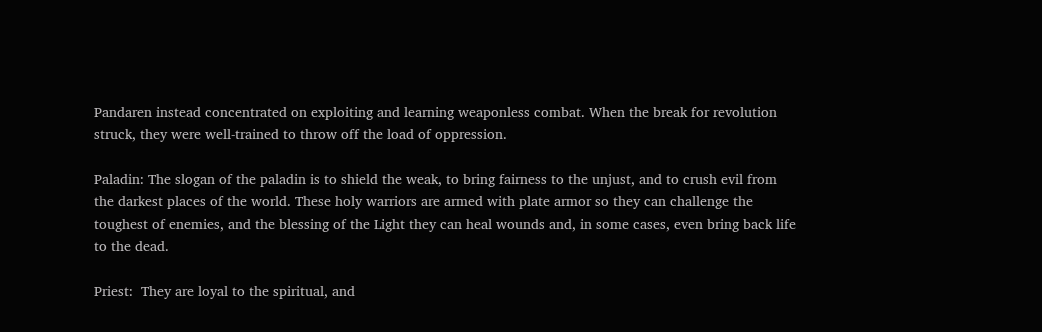Pandaren instead concentrated on exploiting and learning weaponless combat. When the break for revolution struck, they were well-trained to throw off the load of oppression.

Paladin: The slogan of the paladin is to shield the weak, to bring fairness to the unjust, and to crush evil from the darkest places of the world. These holy warriors are armed with plate armor so they can challenge the toughest of enemies, and the blessing of the Light they can heal wounds and, in some cases, even bring back life to the dead.

Priest:  They are loyal to the spiritual, and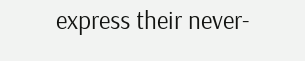express their never-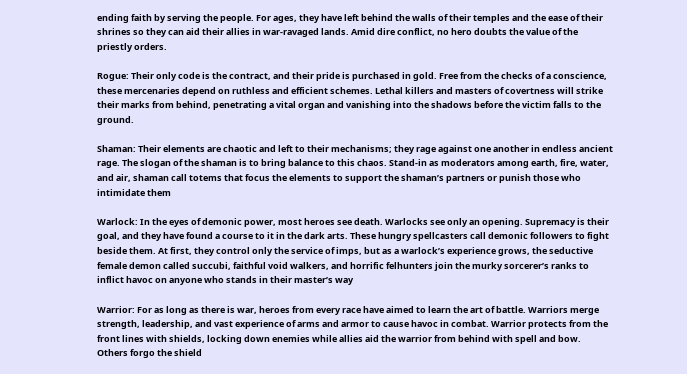ending faith by serving the people. For ages, they have left behind the walls of their temples and the ease of their shrines so they can aid their allies in war-ravaged lands. Amid dire conflict, no hero doubts the value of the priestly orders.

Rogue: Their only code is the contract, and their pride is purchased in gold. Free from the checks of a conscience, these mercenaries depend on ruthless and efficient schemes. Lethal killers and masters of covertness will strike their marks from behind, penetrating a vital organ and vanishing into the shadows before the victim falls to the ground.

Shaman: Their elements are chaotic and left to their mechanisms; they rage against one another in endless ancient rage. The slogan of the shaman is to bring balance to this chaos. Stand-in as moderators among earth, fire, water, and air, shaman call totems that focus the elements to support the shaman’s partners or punish those who intimidate them

Warlock: In the eyes of demonic power, most heroes see death. Warlocks see only an opening. Supremacy is their goal, and they have found a course to it in the dark arts. These hungry spellcasters call demonic followers to fight beside them. At first, they control only the service of imps, but as a warlock’s experience grows, the seductive female demon called succubi, faithful void walkers, and horrific felhunters join the murky sorcerer’s ranks to inflict havoc on anyone who stands in their master’s way

Warrior: For as long as there is war, heroes from every race have aimed to learn the art of battle. Warriors merge strength, leadership, and vast experience of arms and armor to cause havoc in combat. Warrior protects from the front lines with shields, locking down enemies while allies aid the warrior from behind with spell and bow. Others forgo the shield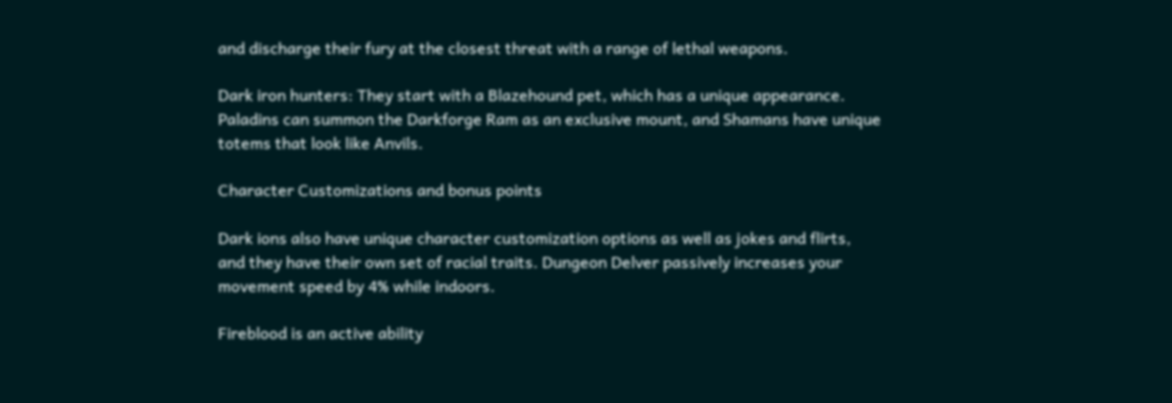and discharge their fury at the closest threat with a range of lethal weapons.

Dark iron hunters: They start with a Blazehound pet, which has a unique appearance. Paladins can summon the Darkforge Ram as an exclusive mount, and Shamans have unique totems that look like Anvils.

Character Customizations and bonus points

Dark ions also have unique character customization options as well as jokes and flirts, and they have their own set of racial traits. Dungeon Delver passively increases your movement speed by 4% while indoors.

Fireblood is an active ability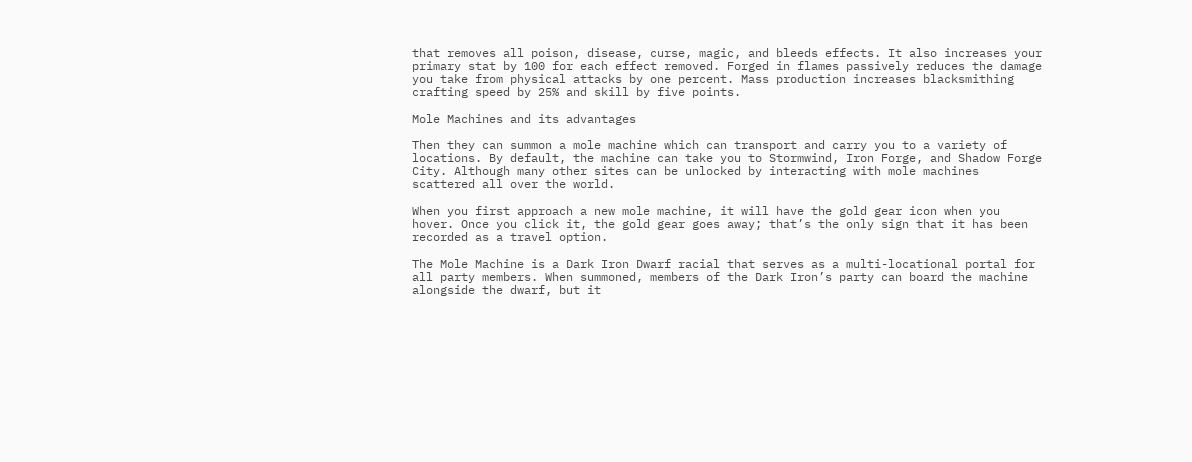that removes all poison, disease, curse, magic, and bleeds effects. It also increases your primary stat by 100 for each effect removed. Forged in flames passively reduces the damage you take from physical attacks by one percent. Mass production increases blacksmithing crafting speed by 25% and skill by five points.

Mole Machines and its advantages

Then they can summon a mole machine which can transport and carry you to a variety of locations. By default, the machine can take you to Stormwind, Iron Forge, and Shadow Forge City. Although many other sites can be unlocked by interacting with mole machines scattered all over the world.

When you first approach a new mole machine, it will have the gold gear icon when you hover. Once you click it, the gold gear goes away; that’s the only sign that it has been recorded as a travel option.

The Mole Machine is a Dark Iron Dwarf racial that serves as a multi-locational portal for all party members. When summoned, members of the Dark Iron’s party can board the machine alongside the dwarf, but it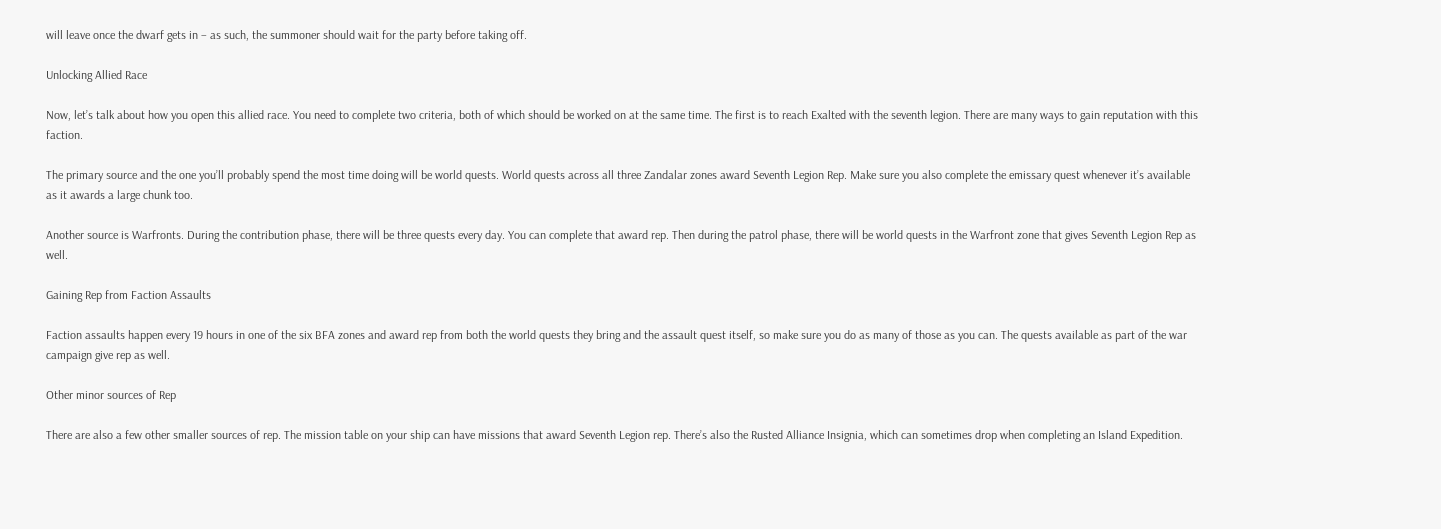will leave once the dwarf gets in – as such, the summoner should wait for the party before taking off.

Unlocking Allied Race

Now, let’s talk about how you open this allied race. You need to complete two criteria, both of which should be worked on at the same time. The first is to reach Exalted with the seventh legion. There are many ways to gain reputation with this faction.

The primary source and the one you’ll probably spend the most time doing will be world quests. World quests across all three Zandalar zones award Seventh Legion Rep. Make sure you also complete the emissary quest whenever it’s available as it awards a large chunk too.

Another source is Warfronts. During the contribution phase, there will be three quests every day. You can complete that award rep. Then during the patrol phase, there will be world quests in the Warfront zone that gives Seventh Legion Rep as well.

Gaining Rep from Faction Assaults

Faction assaults happen every 19 hours in one of the six BFA zones and award rep from both the world quests they bring and the assault quest itself, so make sure you do as many of those as you can. The quests available as part of the war campaign give rep as well.

Other minor sources of Rep

There are also a few other smaller sources of rep. The mission table on your ship can have missions that award Seventh Legion rep. There’s also the Rusted Alliance Insignia, which can sometimes drop when completing an Island Expedition.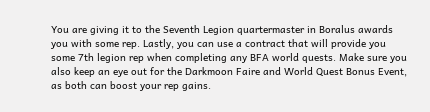You are giving it to the Seventh Legion quartermaster in Boralus awards you with some rep. Lastly, you can use a contract that will provide you some 7th legion rep when completing any BFA world quests. Make sure you also keep an eye out for the Darkmoon Faire and World Quest Bonus Event, as both can boost your rep gains.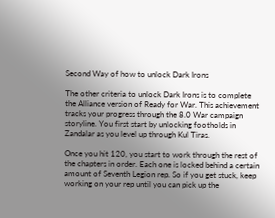Second Way of how to unlock Dark Irons

The other criteria to unlock Dark Irons is to complete the Alliance version of Ready for War. This achievement tracks your progress through the 8.0 War campaign storyline. You first start by unlocking footholds in Zandalar as you level up through Kul Tiras.

Once you hit 120, you start to work through the rest of the chapters in order. Each one is locked behind a certain amount of Seventh Legion rep. So if you get stuck, keep working on your rep until you can pick up the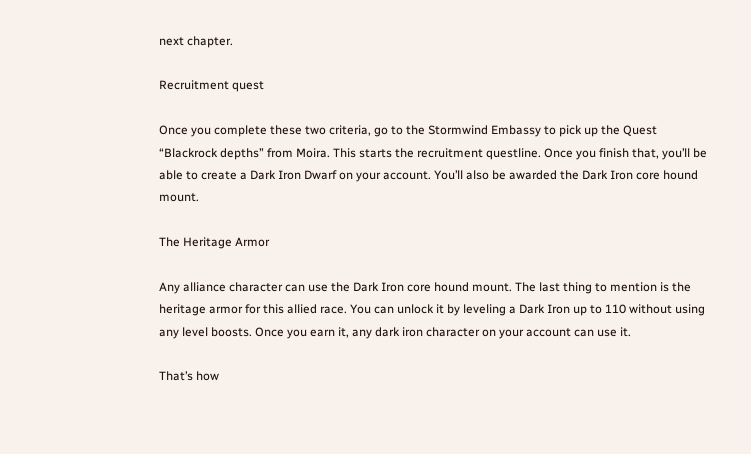next chapter.

Recruitment quest

Once you complete these two criteria, go to the Stormwind Embassy to pick up the Quest “Blackrock depths” from Moira. This starts the recruitment questline. Once you finish that, you’ll be able to create a Dark Iron Dwarf on your account. You’ll also be awarded the Dark Iron core hound mount.

The Heritage Armor

Any alliance character can use the Dark Iron core hound mount. The last thing to mention is the heritage armor for this allied race. You can unlock it by leveling a Dark Iron up to 110 without using any level boosts. Once you earn it, any dark iron character on your account can use it.

That’s how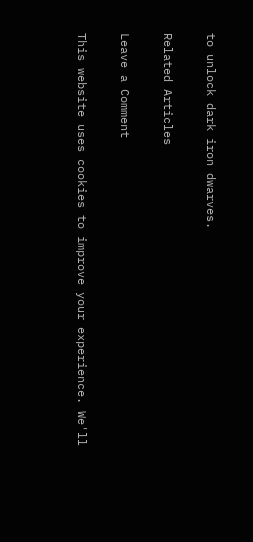to unlock dark iron dwarves.

Related Articles

Leave a Comment

This website uses cookies to improve your experience. We'll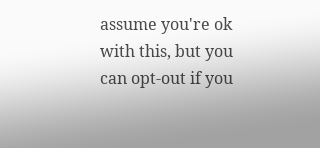assume you're ok with this, but you can opt-out if you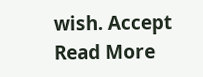wish. Accept Read More